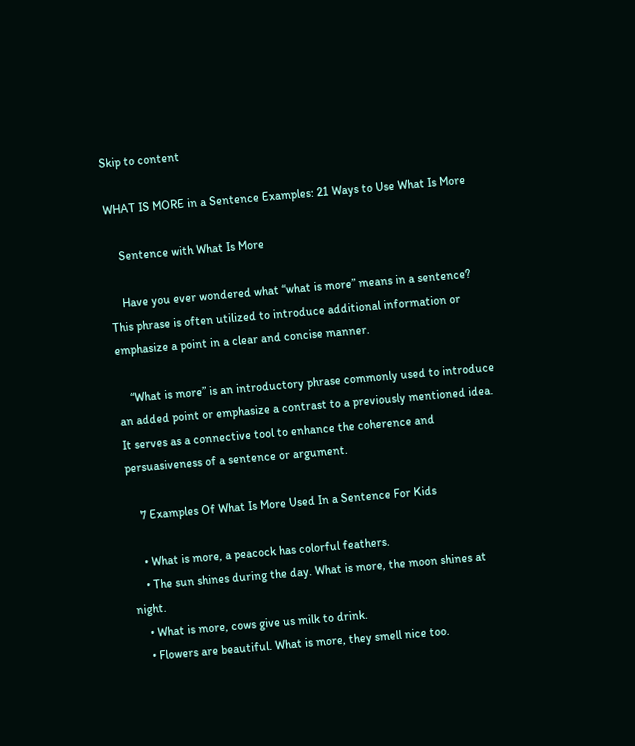Skip to content

WHAT IS MORE in a Sentence Examples: 21 Ways to Use What Is More

    Sentence with What Is More

    Have you ever wondered what “what is more” means in a sentence? This phrase is often utilized to introduce additional information or emphasize a point in a clear and concise manner.

    “What is more” is an introductory phrase commonly used to introduce an added point or emphasize a contrast to a previously mentioned idea. It serves as a connective tool to enhance the coherence and persuasiveness of a sentence or argument.

    7 Examples Of What Is More Used In a Sentence For Kids

    • What is more, a peacock has colorful feathers.
    • The sun shines during the day. What is more, the moon shines at night.
    • What is more, cows give us milk to drink.
    • Flowers are beautiful. What is more, they smell nice too.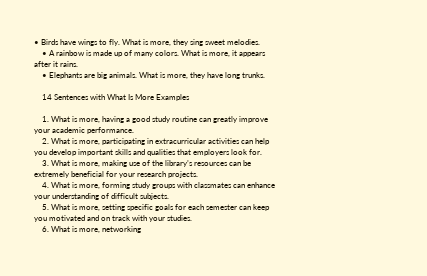• Birds have wings to fly. What is more, they sing sweet melodies.
    • A rainbow is made up of many colors. What is more, it appears after it rains.
    • Elephants are big animals. What is more, they have long trunks.

    14 Sentences with What Is More Examples

    1. What is more, having a good study routine can greatly improve your academic performance.
    2. What is more, participating in extracurricular activities can help you develop important skills and qualities that employers look for.
    3. What is more, making use of the library’s resources can be extremely beneficial for your research projects.
    4. What is more, forming study groups with classmates can enhance your understanding of difficult subjects.
    5. What is more, setting specific goals for each semester can keep you motivated and on track with your studies.
    6. What is more, networking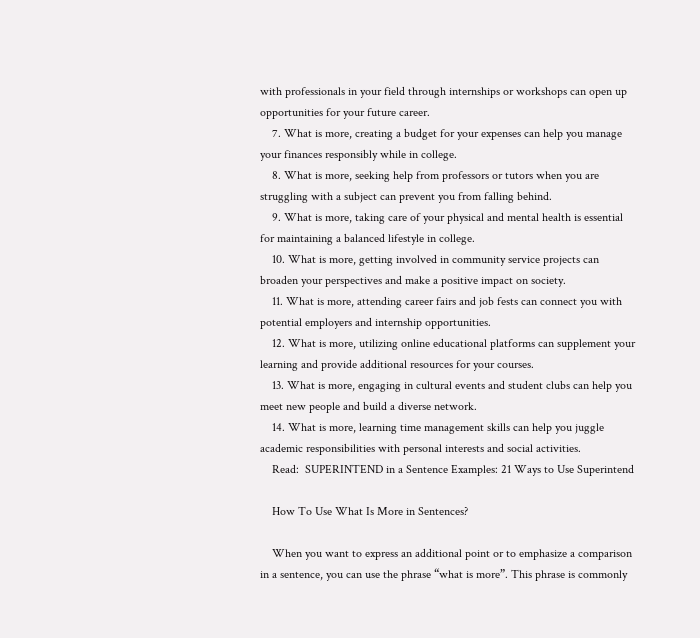with professionals in your field through internships or workshops can open up opportunities for your future career.
    7. What is more, creating a budget for your expenses can help you manage your finances responsibly while in college.
    8. What is more, seeking help from professors or tutors when you are struggling with a subject can prevent you from falling behind.
    9. What is more, taking care of your physical and mental health is essential for maintaining a balanced lifestyle in college.
    10. What is more, getting involved in community service projects can broaden your perspectives and make a positive impact on society.
    11. What is more, attending career fairs and job fests can connect you with potential employers and internship opportunities.
    12. What is more, utilizing online educational platforms can supplement your learning and provide additional resources for your courses.
    13. What is more, engaging in cultural events and student clubs can help you meet new people and build a diverse network.
    14. What is more, learning time management skills can help you juggle academic responsibilities with personal interests and social activities.
    Read:  SUPERINTEND in a Sentence Examples: 21 Ways to Use Superintend

    How To Use What Is More in Sentences?

    When you want to express an additional point or to emphasize a comparison in a sentence, you can use the phrase “what is more”. This phrase is commonly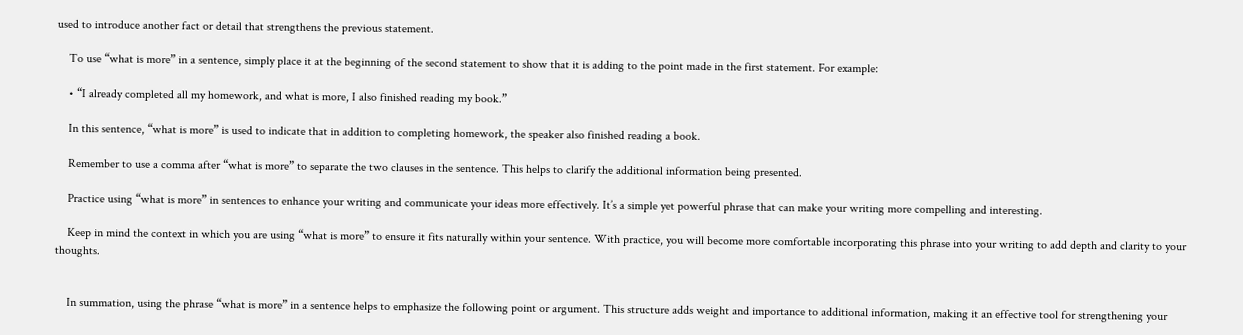used to introduce another fact or detail that strengthens the previous statement.

    To use “what is more” in a sentence, simply place it at the beginning of the second statement to show that it is adding to the point made in the first statement. For example:

    • “I already completed all my homework, and what is more, I also finished reading my book.”

    In this sentence, “what is more” is used to indicate that in addition to completing homework, the speaker also finished reading a book.

    Remember to use a comma after “what is more” to separate the two clauses in the sentence. This helps to clarify the additional information being presented.

    Practice using “what is more” in sentences to enhance your writing and communicate your ideas more effectively. It’s a simple yet powerful phrase that can make your writing more compelling and interesting.

    Keep in mind the context in which you are using “what is more” to ensure it fits naturally within your sentence. With practice, you will become more comfortable incorporating this phrase into your writing to add depth and clarity to your thoughts.


    In summation, using the phrase “what is more” in a sentence helps to emphasize the following point or argument. This structure adds weight and importance to additional information, making it an effective tool for strengthening your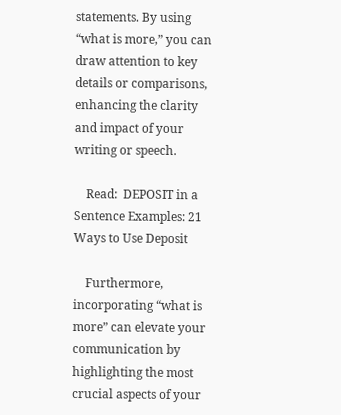statements. By using “what is more,” you can draw attention to key details or comparisons, enhancing the clarity and impact of your writing or speech.

    Read:  DEPOSIT in a Sentence Examples: 21 Ways to Use Deposit

    Furthermore, incorporating “what is more” can elevate your communication by highlighting the most crucial aspects of your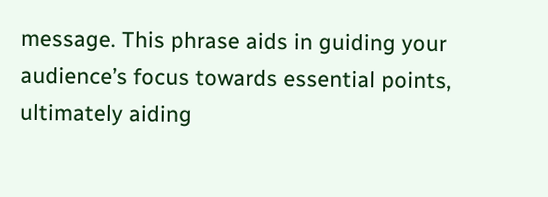message. This phrase aids in guiding your audience’s focus towards essential points, ultimately aiding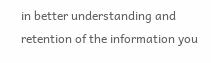in better understanding and retention of the information you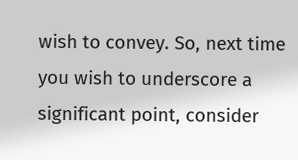wish to convey. So, next time you wish to underscore a significant point, consider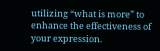utilizing “what is more” to enhance the effectiveness of your expression.